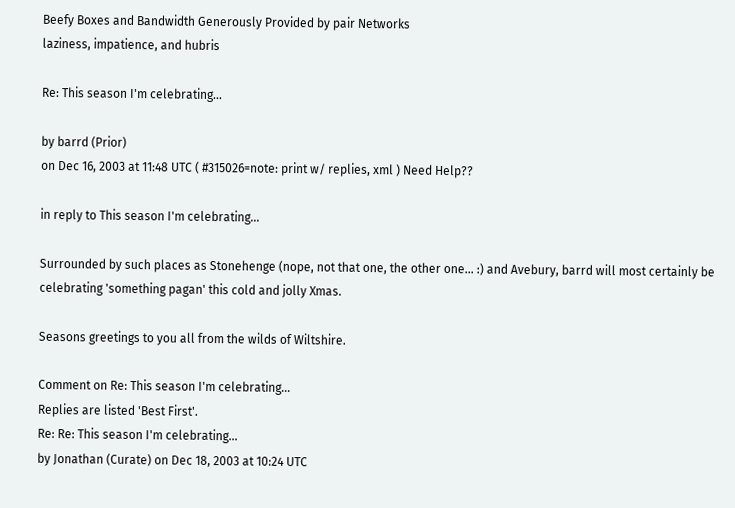Beefy Boxes and Bandwidth Generously Provided by pair Networks
laziness, impatience, and hubris

Re: This season I'm celebrating...

by barrd (Prior)
on Dec 16, 2003 at 11:48 UTC ( #315026=note: print w/ replies, xml ) Need Help??

in reply to This season I'm celebrating...

Surrounded by such places as Stonehenge (nope, not that one, the other one... :) and Avebury, barrd will most certainly be celebrating 'something pagan' this cold and jolly Xmas.

Seasons greetings to you all from the wilds of Wiltshire.

Comment on Re: This season I'm celebrating...
Replies are listed 'Best First'.
Re: Re: This season I'm celebrating...
by Jonathan (Curate) on Dec 18, 2003 at 10:24 UTC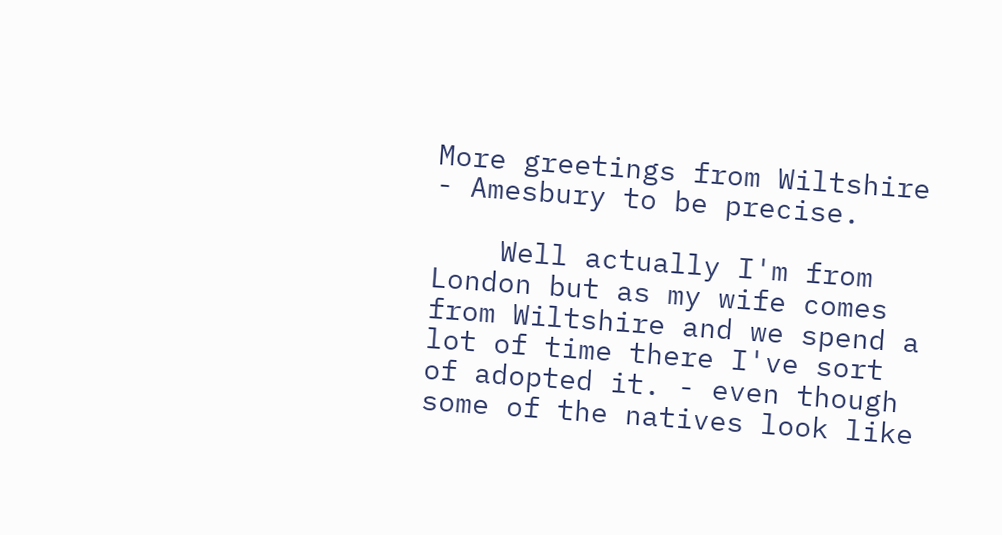More greetings from Wiltshire - Amesbury to be precise.

    Well actually I'm from London but as my wife comes from Wiltshire and we spend a lot of time there I've sort of adopted it. - even though some of the natives look like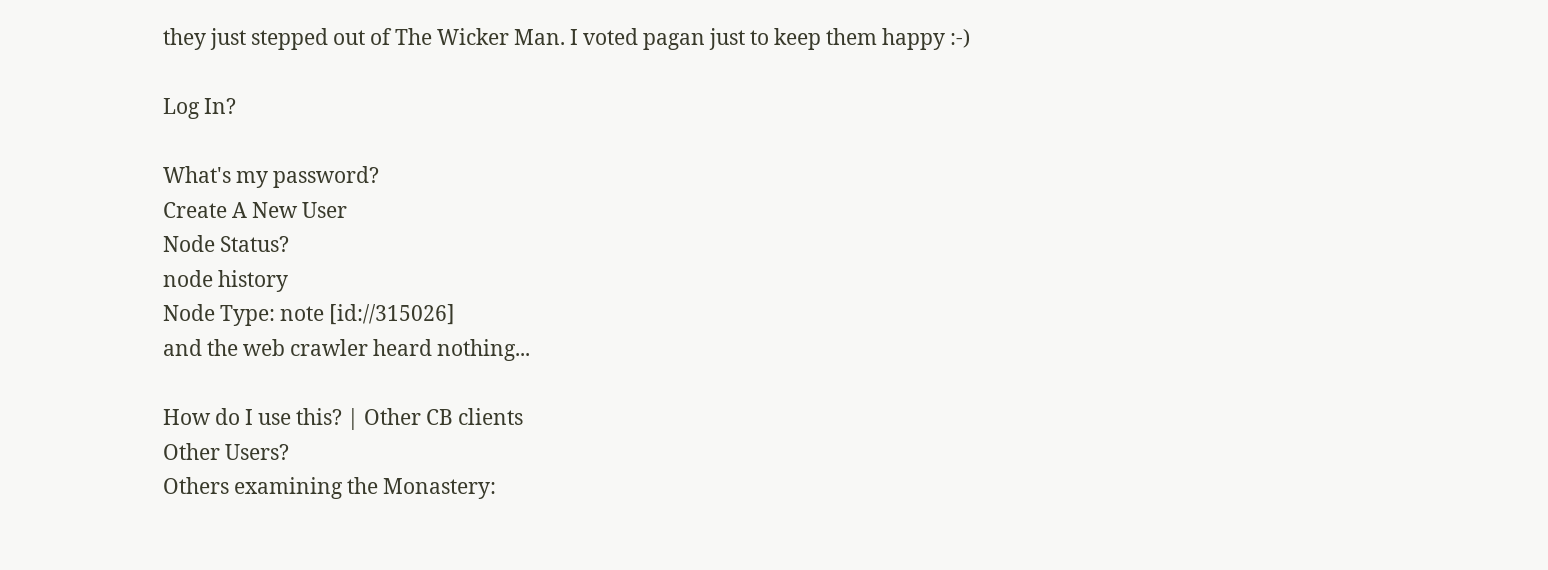they just stepped out of The Wicker Man. I voted pagan just to keep them happy :-)

Log In?

What's my password?
Create A New User
Node Status?
node history
Node Type: note [id://315026]
and the web crawler heard nothing...

How do I use this? | Other CB clients
Other Users?
Others examining the Monastery: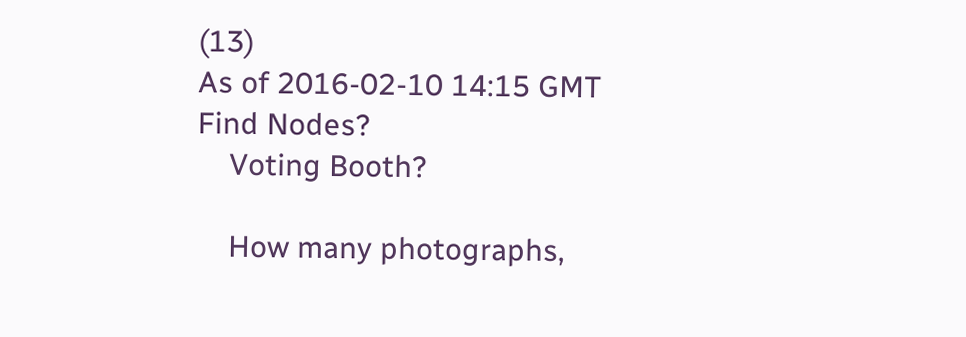(13)
As of 2016-02-10 14:15 GMT
Find Nodes?
    Voting Booth?

    How many photographs,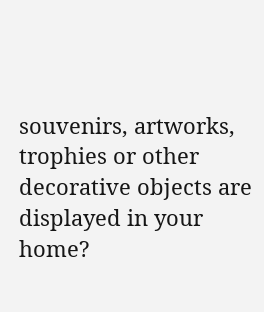souvenirs, artworks, trophies or other decorative objects are displayed in your home?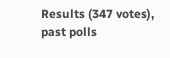Results (347 votes), past polls